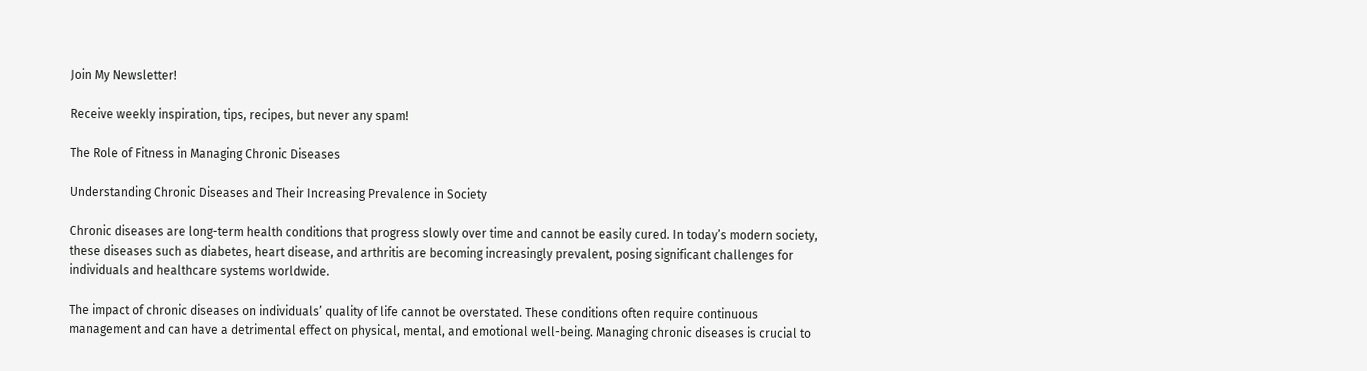Join My Newsletter!

Receive weekly inspiration, tips, recipes, but never any spam!

The Role of Fitness in Managing Chronic Diseases

Understanding Chronic Diseases and Their Increasing Prevalence in Society

Chronic diseases are long-term health conditions that progress slowly over time and cannot be easily cured. In today’s modern society, these diseases such as diabetes, heart disease, and arthritis are becoming increasingly prevalent, posing significant challenges for individuals and healthcare systems worldwide.

The impact of chronic diseases on individuals’ quality of life cannot be overstated. These conditions often require continuous management and can have a detrimental effect on physical, mental, and emotional well-being. Managing chronic diseases is crucial to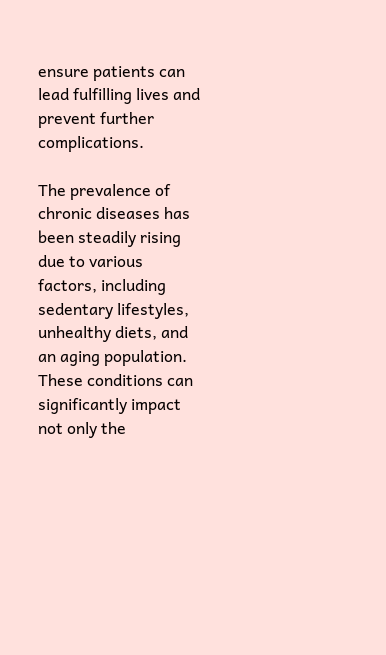ensure patients can lead fulfilling lives and prevent further complications.

The prevalence of chronic diseases has been steadily rising due to various factors, including sedentary lifestyles, unhealthy diets, and an aging population. These conditions can significantly impact not only the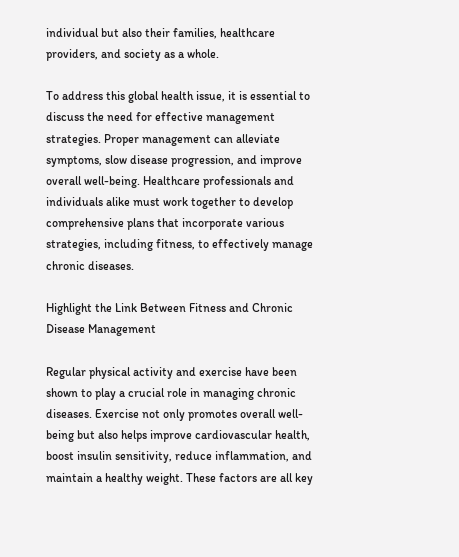individual but also their families, healthcare providers, and society as a whole.

To address this global health issue, it is essential to discuss the need for effective management strategies. Proper management can alleviate symptoms, slow disease progression, and improve overall well-being. Healthcare professionals and individuals alike must work together to develop comprehensive plans that incorporate various strategies, including fitness, to effectively manage chronic diseases.

Highlight the Link Between Fitness and Chronic Disease Management

Regular physical activity and exercise have been shown to play a crucial role in managing chronic diseases. Exercise not only promotes overall well-being but also helps improve cardiovascular health, boost insulin sensitivity, reduce inflammation, and maintain a healthy weight. These factors are all key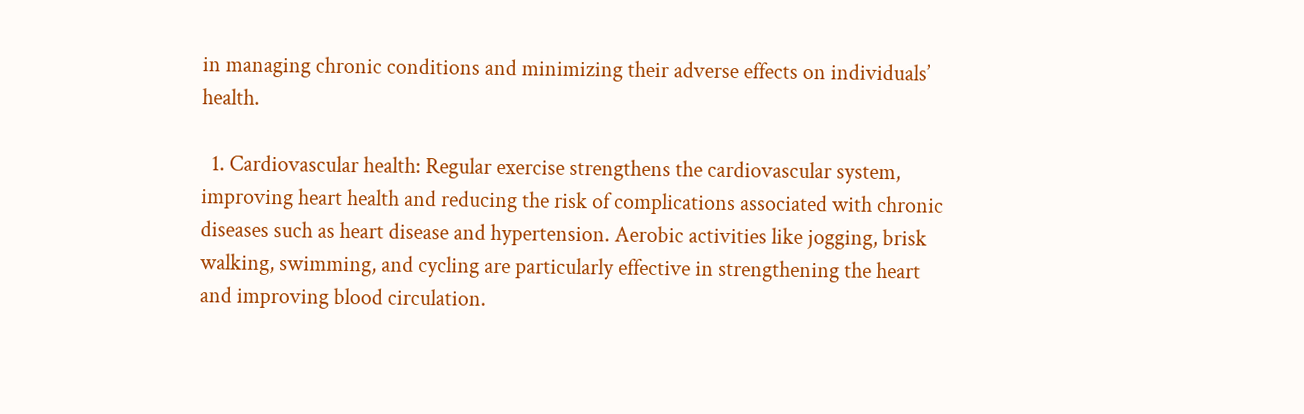in managing chronic conditions and minimizing their adverse effects on individuals’ health.

  1. Cardiovascular health: Regular exercise strengthens the cardiovascular system, improving heart health and reducing the risk of complications associated with chronic diseases such as heart disease and hypertension. Aerobic activities like jogging, brisk walking, swimming, and cycling are particularly effective in strengthening the heart and improving blood circulation.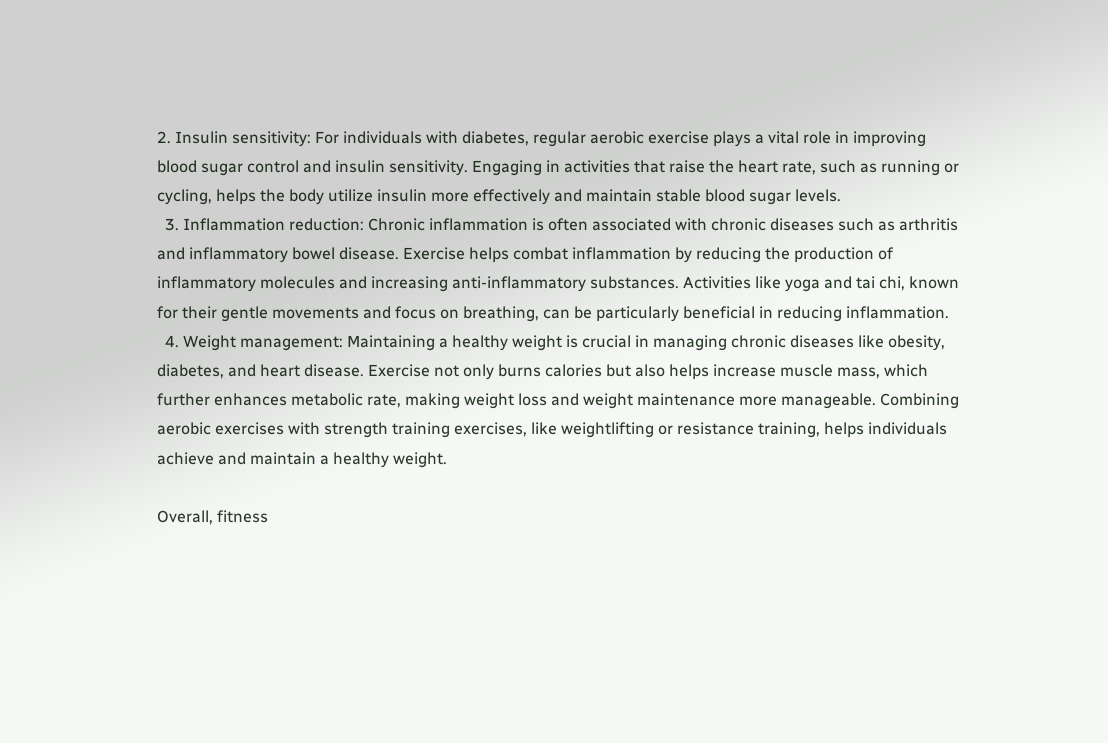2. Insulin sensitivity: For individuals with diabetes, regular aerobic exercise plays a vital role in improving blood sugar control and insulin sensitivity. Engaging in activities that raise the heart rate, such as running or cycling, helps the body utilize insulin more effectively and maintain stable blood sugar levels.
  3. Inflammation reduction: Chronic inflammation is often associated with chronic diseases such as arthritis and inflammatory bowel disease. Exercise helps combat inflammation by reducing the production of inflammatory molecules and increasing anti-inflammatory substances. Activities like yoga and tai chi, known for their gentle movements and focus on breathing, can be particularly beneficial in reducing inflammation.
  4. Weight management: Maintaining a healthy weight is crucial in managing chronic diseases like obesity, diabetes, and heart disease. Exercise not only burns calories but also helps increase muscle mass, which further enhances metabolic rate, making weight loss and weight maintenance more manageable. Combining aerobic exercises with strength training exercises, like weightlifting or resistance training, helps individuals achieve and maintain a healthy weight.

Overall, fitness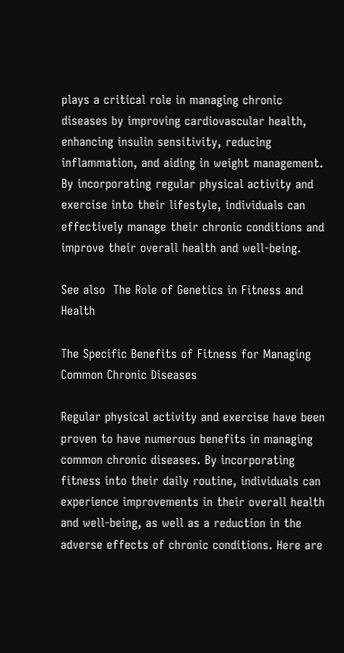plays a critical role in managing chronic diseases by improving cardiovascular health, enhancing insulin sensitivity, reducing inflammation, and aiding in weight management. By incorporating regular physical activity and exercise into their lifestyle, individuals can effectively manage their chronic conditions and improve their overall health and well-being.

See also  The Role of Genetics in Fitness and Health

The Specific Benefits of Fitness for Managing Common Chronic Diseases

Regular physical activity and exercise have been proven to have numerous benefits in managing common chronic diseases. By incorporating fitness into their daily routine, individuals can experience improvements in their overall health and well-being, as well as a reduction in the adverse effects of chronic conditions. Here are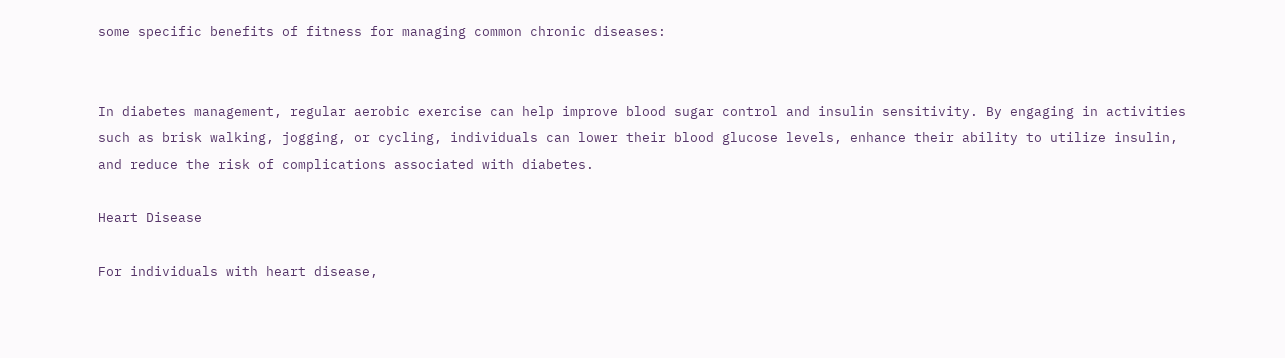some specific benefits of fitness for managing common chronic diseases:


In diabetes management, regular aerobic exercise can help improve blood sugar control and insulin sensitivity. By engaging in activities such as brisk walking, jogging, or cycling, individuals can lower their blood glucose levels, enhance their ability to utilize insulin, and reduce the risk of complications associated with diabetes.

Heart Disease

For individuals with heart disease,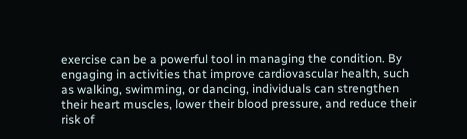exercise can be a powerful tool in managing the condition. By engaging in activities that improve cardiovascular health, such as walking, swimming, or dancing, individuals can strengthen their heart muscles, lower their blood pressure, and reduce their risk of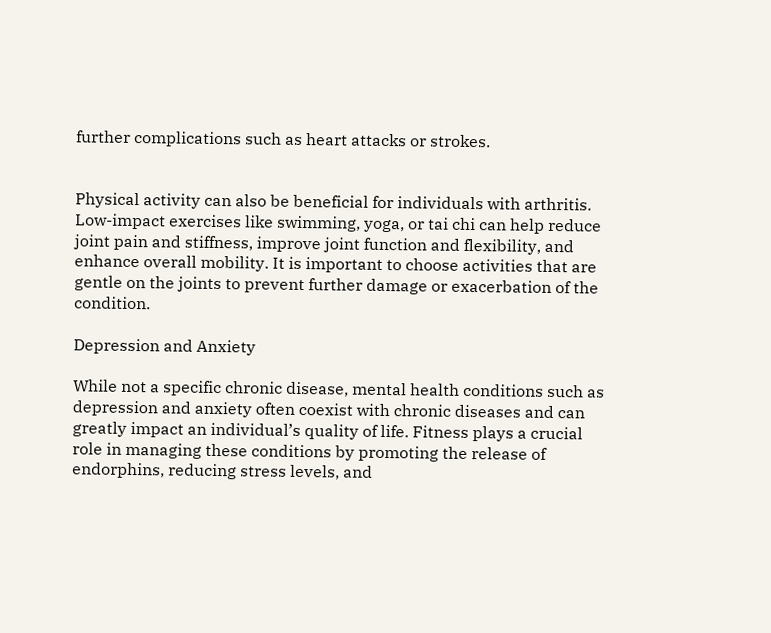further complications such as heart attacks or strokes.


Physical activity can also be beneficial for individuals with arthritis. Low-impact exercises like swimming, yoga, or tai chi can help reduce joint pain and stiffness, improve joint function and flexibility, and enhance overall mobility. It is important to choose activities that are gentle on the joints to prevent further damage or exacerbation of the condition.

Depression and Anxiety

While not a specific chronic disease, mental health conditions such as depression and anxiety often coexist with chronic diseases and can greatly impact an individual’s quality of life. Fitness plays a crucial role in managing these conditions by promoting the release of endorphins, reducing stress levels, and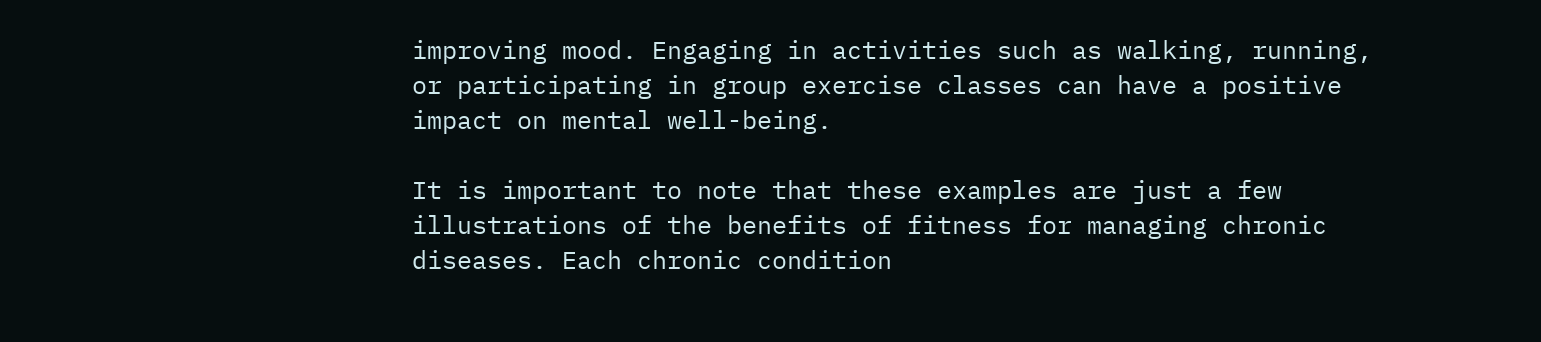improving mood. Engaging in activities such as walking, running, or participating in group exercise classes can have a positive impact on mental well-being.

It is important to note that these examples are just a few illustrations of the benefits of fitness for managing chronic diseases. Each chronic condition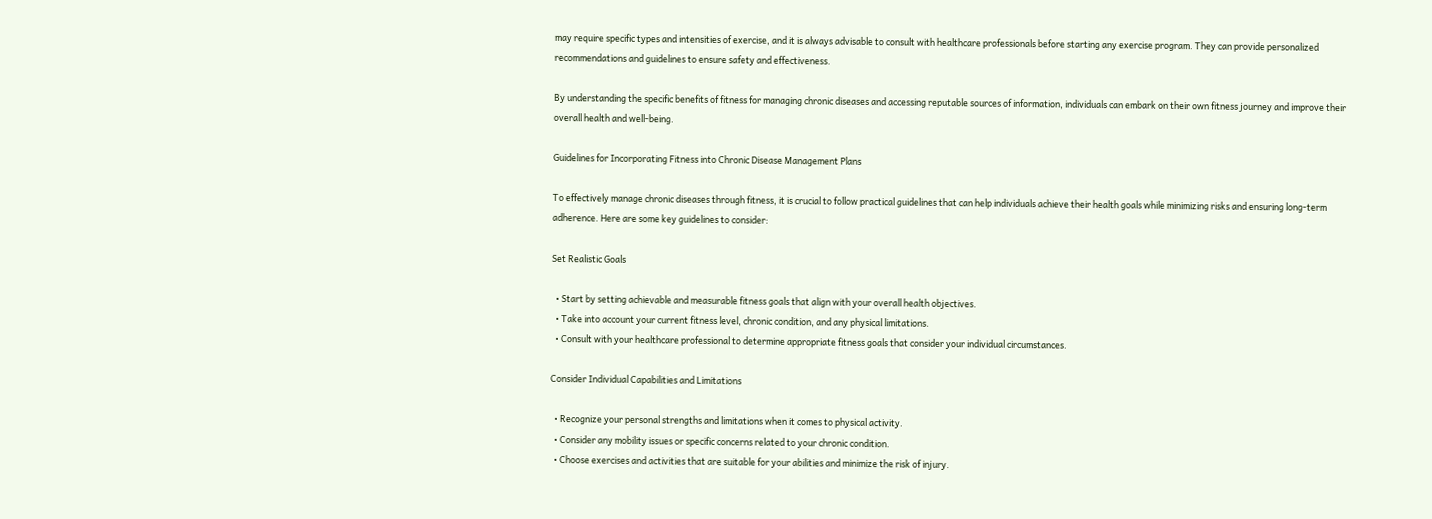may require specific types and intensities of exercise, and it is always advisable to consult with healthcare professionals before starting any exercise program. They can provide personalized recommendations and guidelines to ensure safety and effectiveness.

By understanding the specific benefits of fitness for managing chronic diseases and accessing reputable sources of information, individuals can embark on their own fitness journey and improve their overall health and well-being.

Guidelines for Incorporating Fitness into Chronic Disease Management Plans

To effectively manage chronic diseases through fitness, it is crucial to follow practical guidelines that can help individuals achieve their health goals while minimizing risks and ensuring long-term adherence. Here are some key guidelines to consider:

Set Realistic Goals

  • Start by setting achievable and measurable fitness goals that align with your overall health objectives.
  • Take into account your current fitness level, chronic condition, and any physical limitations.
  • Consult with your healthcare professional to determine appropriate fitness goals that consider your individual circumstances.

Consider Individual Capabilities and Limitations

  • Recognize your personal strengths and limitations when it comes to physical activity.
  • Consider any mobility issues or specific concerns related to your chronic condition.
  • Choose exercises and activities that are suitable for your abilities and minimize the risk of injury.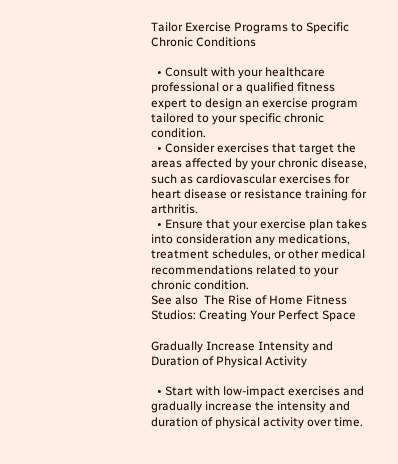Tailor Exercise Programs to Specific Chronic Conditions

  • Consult with your healthcare professional or a qualified fitness expert to design an exercise program tailored to your specific chronic condition.
  • Consider exercises that target the areas affected by your chronic disease, such as cardiovascular exercises for heart disease or resistance training for arthritis.
  • Ensure that your exercise plan takes into consideration any medications, treatment schedules, or other medical recommendations related to your chronic condition.
See also  The Rise of Home Fitness Studios: Creating Your Perfect Space

Gradually Increase Intensity and Duration of Physical Activity

  • Start with low-impact exercises and gradually increase the intensity and duration of physical activity over time.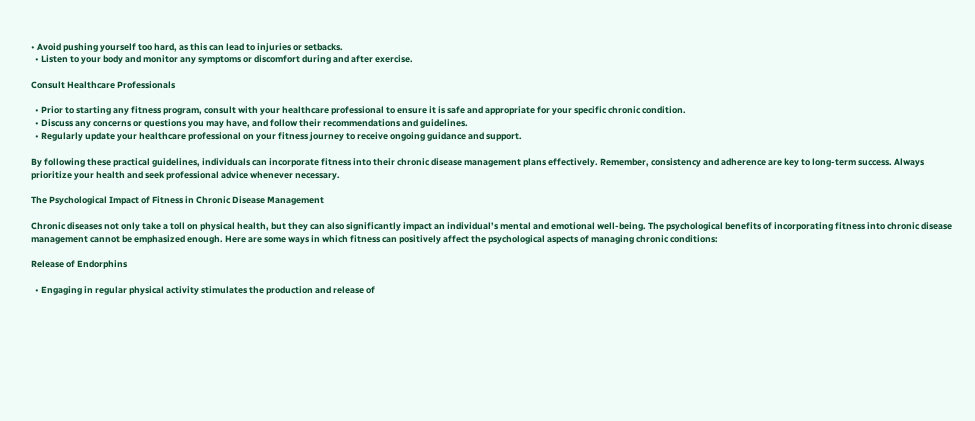• Avoid pushing yourself too hard, as this can lead to injuries or setbacks.
  • Listen to your body and monitor any symptoms or discomfort during and after exercise.

Consult Healthcare Professionals

  • Prior to starting any fitness program, consult with your healthcare professional to ensure it is safe and appropriate for your specific chronic condition.
  • Discuss any concerns or questions you may have, and follow their recommendations and guidelines.
  • Regularly update your healthcare professional on your fitness journey to receive ongoing guidance and support.

By following these practical guidelines, individuals can incorporate fitness into their chronic disease management plans effectively. Remember, consistency and adherence are key to long-term success. Always prioritize your health and seek professional advice whenever necessary.

The Psychological Impact of Fitness in Chronic Disease Management

Chronic diseases not only take a toll on physical health, but they can also significantly impact an individual’s mental and emotional well-being. The psychological benefits of incorporating fitness into chronic disease management cannot be emphasized enough. Here are some ways in which fitness can positively affect the psychological aspects of managing chronic conditions:

Release of Endorphins

  • Engaging in regular physical activity stimulates the production and release of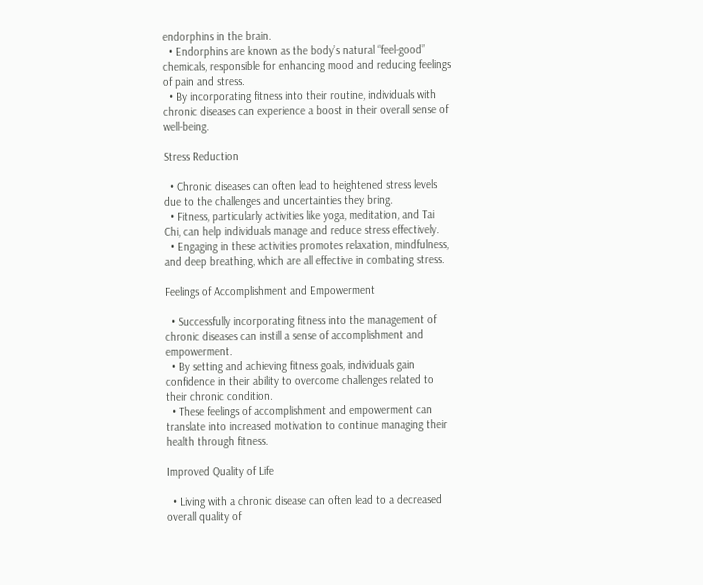endorphins in the brain.
  • Endorphins are known as the body’s natural “feel-good” chemicals, responsible for enhancing mood and reducing feelings of pain and stress.
  • By incorporating fitness into their routine, individuals with chronic diseases can experience a boost in their overall sense of well-being.

Stress Reduction

  • Chronic diseases can often lead to heightened stress levels due to the challenges and uncertainties they bring.
  • Fitness, particularly activities like yoga, meditation, and Tai Chi, can help individuals manage and reduce stress effectively.
  • Engaging in these activities promotes relaxation, mindfulness, and deep breathing, which are all effective in combating stress.

Feelings of Accomplishment and Empowerment

  • Successfully incorporating fitness into the management of chronic diseases can instill a sense of accomplishment and empowerment.
  • By setting and achieving fitness goals, individuals gain confidence in their ability to overcome challenges related to their chronic condition.
  • These feelings of accomplishment and empowerment can translate into increased motivation to continue managing their health through fitness.

Improved Quality of Life

  • Living with a chronic disease can often lead to a decreased overall quality of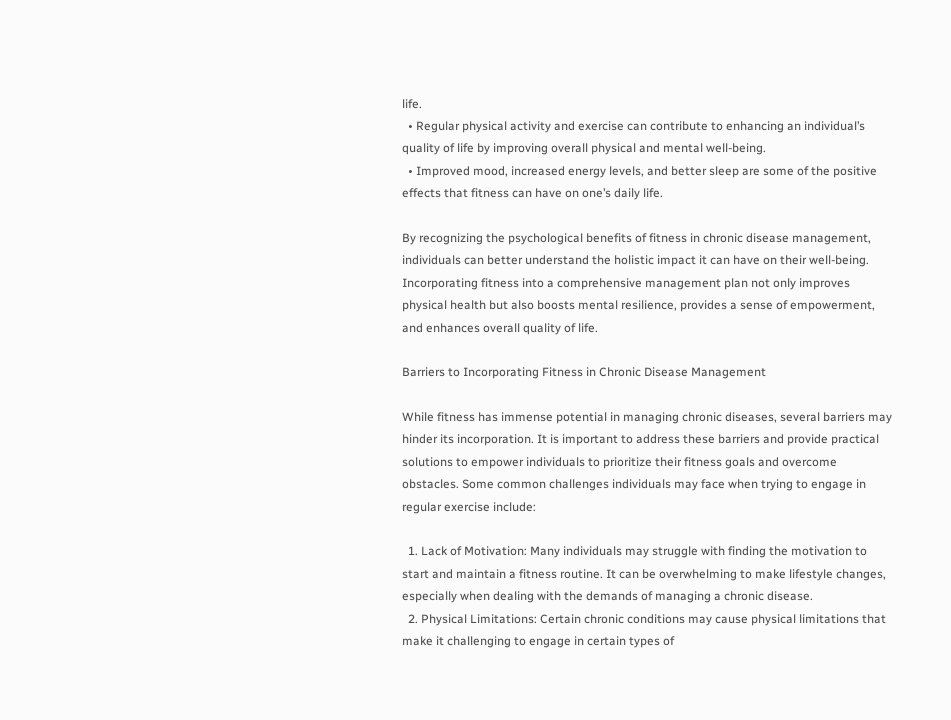life.
  • Regular physical activity and exercise can contribute to enhancing an individual’s quality of life by improving overall physical and mental well-being.
  • Improved mood, increased energy levels, and better sleep are some of the positive effects that fitness can have on one’s daily life.

By recognizing the psychological benefits of fitness in chronic disease management, individuals can better understand the holistic impact it can have on their well-being. Incorporating fitness into a comprehensive management plan not only improves physical health but also boosts mental resilience, provides a sense of empowerment, and enhances overall quality of life.

Barriers to Incorporating Fitness in Chronic Disease Management

While fitness has immense potential in managing chronic diseases, several barriers may hinder its incorporation. It is important to address these barriers and provide practical solutions to empower individuals to prioritize their fitness goals and overcome obstacles. Some common challenges individuals may face when trying to engage in regular exercise include:

  1. Lack of Motivation: Many individuals may struggle with finding the motivation to start and maintain a fitness routine. It can be overwhelming to make lifestyle changes, especially when dealing with the demands of managing a chronic disease.
  2. Physical Limitations: Certain chronic conditions may cause physical limitations that make it challenging to engage in certain types of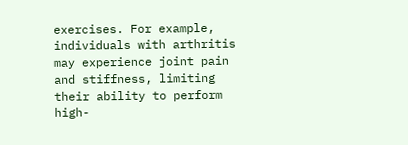exercises. For example, individuals with arthritis may experience joint pain and stiffness, limiting their ability to perform high-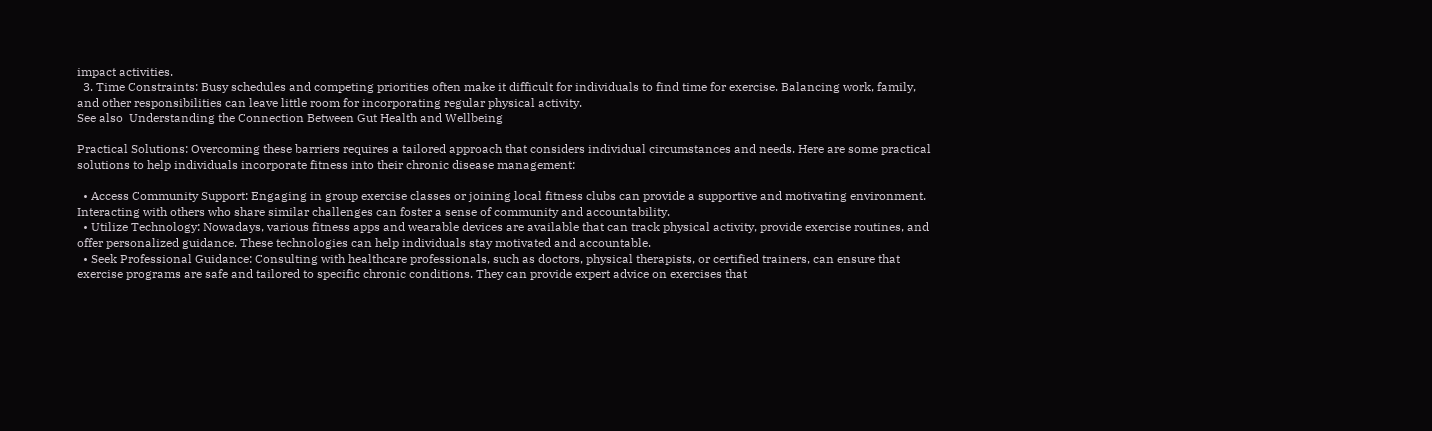impact activities.
  3. Time Constraints: Busy schedules and competing priorities often make it difficult for individuals to find time for exercise. Balancing work, family, and other responsibilities can leave little room for incorporating regular physical activity.
See also  Understanding the Connection Between Gut Health and Wellbeing

Practical Solutions: Overcoming these barriers requires a tailored approach that considers individual circumstances and needs. Here are some practical solutions to help individuals incorporate fitness into their chronic disease management:

  • Access Community Support: Engaging in group exercise classes or joining local fitness clubs can provide a supportive and motivating environment. Interacting with others who share similar challenges can foster a sense of community and accountability.
  • Utilize Technology: Nowadays, various fitness apps and wearable devices are available that can track physical activity, provide exercise routines, and offer personalized guidance. These technologies can help individuals stay motivated and accountable.
  • Seek Professional Guidance: Consulting with healthcare professionals, such as doctors, physical therapists, or certified trainers, can ensure that exercise programs are safe and tailored to specific chronic conditions. They can provide expert advice on exercises that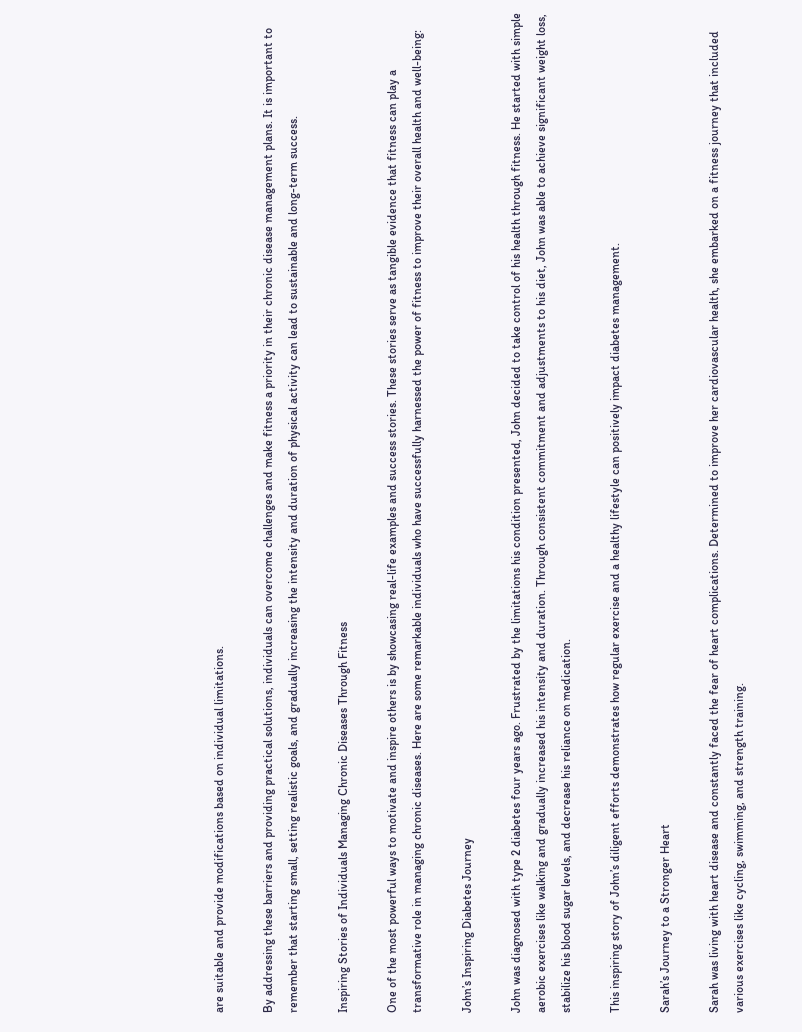are suitable and provide modifications based on individual limitations.

By addressing these barriers and providing practical solutions, individuals can overcome challenges and make fitness a priority in their chronic disease management plans. It is important to remember that starting small, setting realistic goals, and gradually increasing the intensity and duration of physical activity can lead to sustainable and long-term success.

Inspiring Stories of Individuals Managing Chronic Diseases Through Fitness

One of the most powerful ways to motivate and inspire others is by showcasing real-life examples and success stories. These stories serve as tangible evidence that fitness can play a transformative role in managing chronic diseases. Here are some remarkable individuals who have successfully harnessed the power of fitness to improve their overall health and well-being:

John’s Inspiring Diabetes Journey

John was diagnosed with type 2 diabetes four years ago. Frustrated by the limitations his condition presented, John decided to take control of his health through fitness. He started with simple aerobic exercises like walking and gradually increased his intensity and duration. Through consistent commitment and adjustments to his diet, John was able to achieve significant weight loss, stabilize his blood sugar levels, and decrease his reliance on medication.

This inspiring story of John’s diligent efforts demonstrates how regular exercise and a healthy lifestyle can positively impact diabetes management.

Sarah’s Journey to a Stronger Heart

Sarah was living with heart disease and constantly faced the fear of heart complications. Determined to improve her cardiovascular health, she embarked on a fitness journey that included various exercises like cycling, swimming, and strength training.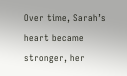Over time, Sarah’s heart became stronger, her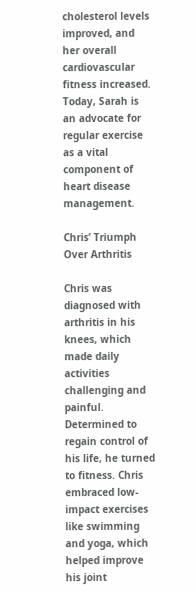cholesterol levels improved, and her overall cardiovascular fitness increased. Today, Sarah is an advocate for regular exercise as a vital component of heart disease management.

Chris’ Triumph Over Arthritis

Chris was diagnosed with arthritis in his knees, which made daily activities challenging and painful. Determined to regain control of his life, he turned to fitness. Chris embraced low-impact exercises like swimming and yoga, which helped improve his joint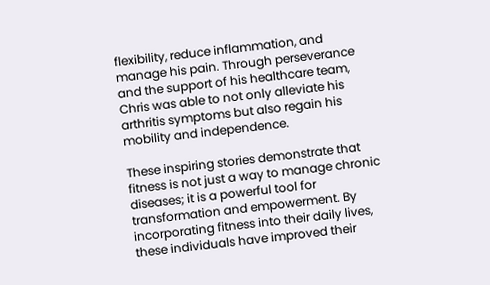flexibility, reduce inflammation, and manage his pain. Through perseverance and the support of his healthcare team, Chris was able to not only alleviate his arthritis symptoms but also regain his mobility and independence.

These inspiring stories demonstrate that fitness is not just a way to manage chronic diseases; it is a powerful tool for transformation and empowerment. By incorporating fitness into their daily lives, these individuals have improved their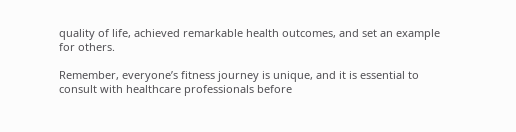quality of life, achieved remarkable health outcomes, and set an example for others.

Remember, everyone’s fitness journey is unique, and it is essential to consult with healthcare professionals before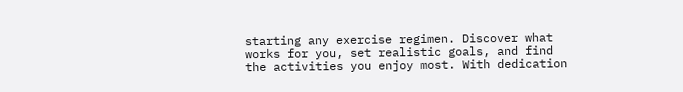starting any exercise regimen. Discover what works for you, set realistic goals, and find the activities you enjoy most. With dedication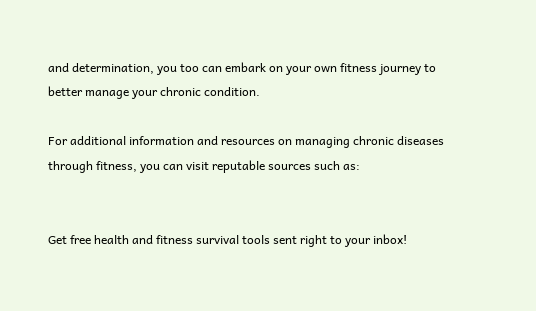and determination, you too can embark on your own fitness journey to better manage your chronic condition.

For additional information and resources on managing chronic diseases through fitness, you can visit reputable sources such as:


Get free health and fitness survival tools sent right to your inbox!